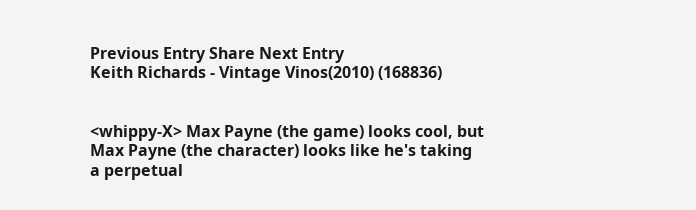Previous Entry Share Next Entry
Keith Richards - Vintage Vinos(2010) (168836)


<whippy-X> Max Payne (the game) looks cool, but Max Payne (the character) looks like he's taking a perpetual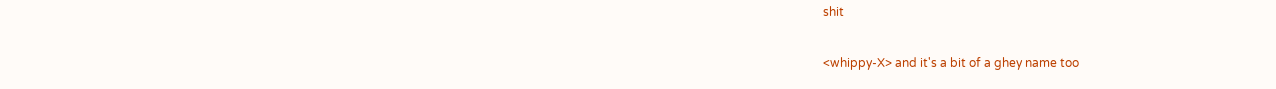shit

<whippy-X> and it's a bit of a ghey name too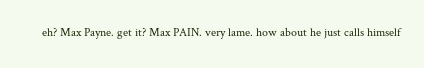eh? Max Payne. get it? Max PAIN. very lame. how about he just calls himself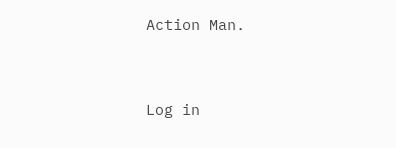Action Man.


Log in